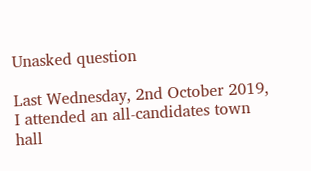Unasked question

Last Wednesday, 2nd October 2019, I attended an all-candidates town hall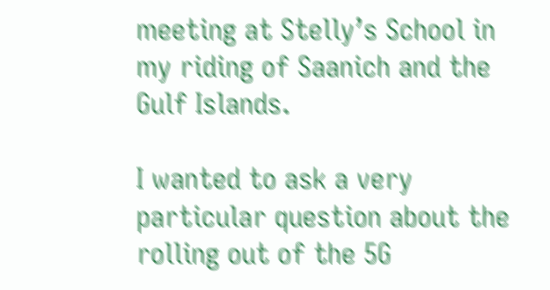meeting at Stelly’s School in my riding of Saanich and the Gulf Islands.

I wanted to ask a very particular question about the rolling out of the 5G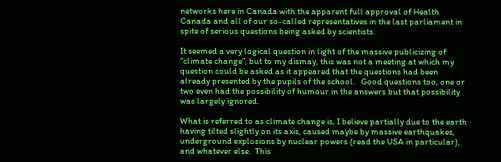networks here in Canada with the apparent full approval of Health Canada and all of our so-called representatives in the last parliament in spite of serious questions being asked by scientists.

It seemed a very logical question in light of the massive publicizing of “climate change”, but to my dismay, this was not a meeting at which my question could be asked as it appeared that the questions had been already presented by the pupils of the school.   Good questions too, one or two even had the possibility of humour in the answers but that possibility was largely ignored.

What is referred to as climate change is, I believe partially due to the earth having tilted slightly on its axis, caused maybe by massive earthquakes, underground explosions by nuclear powers (read the USA in particular), and whatever else.  This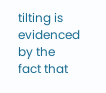tilting is evidenced by the fact that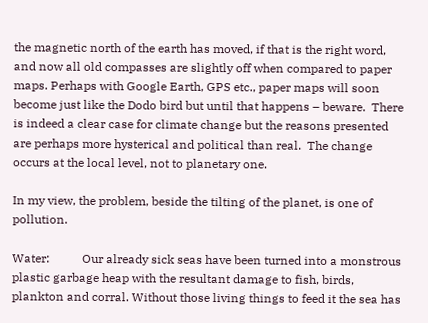the magnetic north of the earth has moved, if that is the right word, and now all old compasses are slightly off when compared to paper maps. Perhaps with Google Earth, GPS etc., paper maps will soon become just like the Dodo bird but until that happens – beware.  There is indeed a clear case for climate change but the reasons presented are perhaps more hysterical and political than real.  The change occurs at the local level, not to planetary one.

In my view, the problem, beside the tilting of the planet, is one of pollution.

Water:           Our already sick seas have been turned into a monstrous plastic garbage heap with the resultant damage to fish, birds, plankton and corral. Without those living things to feed it the sea has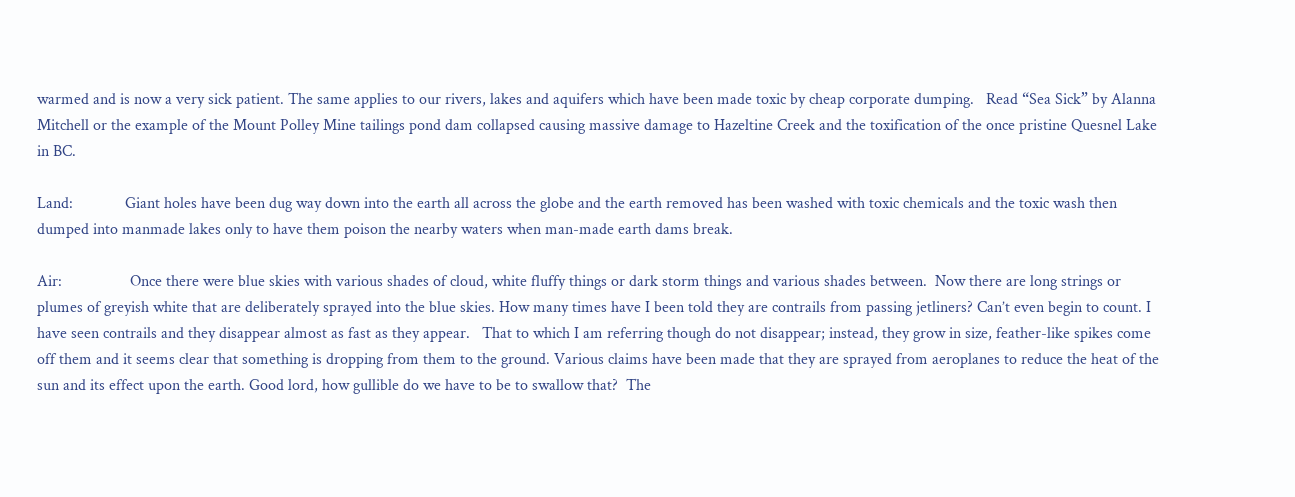warmed and is now a very sick patient. The same applies to our rivers, lakes and aquifers which have been made toxic by cheap corporate dumping.   Read “Sea Sick” by Alanna Mitchell or the example of the Mount Polley Mine tailings pond dam collapsed causing massive damage to Hazeltine Creek and the toxification of the once pristine Quesnel Lake in BC.

Land:             Giant holes have been dug way down into the earth all across the globe and the earth removed has been washed with toxic chemicals and the toxic wash then dumped into manmade lakes only to have them poison the nearby waters when man-made earth dams break.

Air:                 Once there were blue skies with various shades of cloud, white fluffy things or dark storm things and various shades between.  Now there are long strings or plumes of greyish white that are deliberately sprayed into the blue skies. How many times have I been told they are contrails from passing jetliners? Can’t even begin to count. I have seen contrails and they disappear almost as fast as they appear.   That to which I am referring though do not disappear; instead, they grow in size, feather-like spikes come off them and it seems clear that something is dropping from them to the ground. Various claims have been made that they are sprayed from aeroplanes to reduce the heat of the sun and its effect upon the earth. Good lord, how gullible do we have to be to swallow that?  The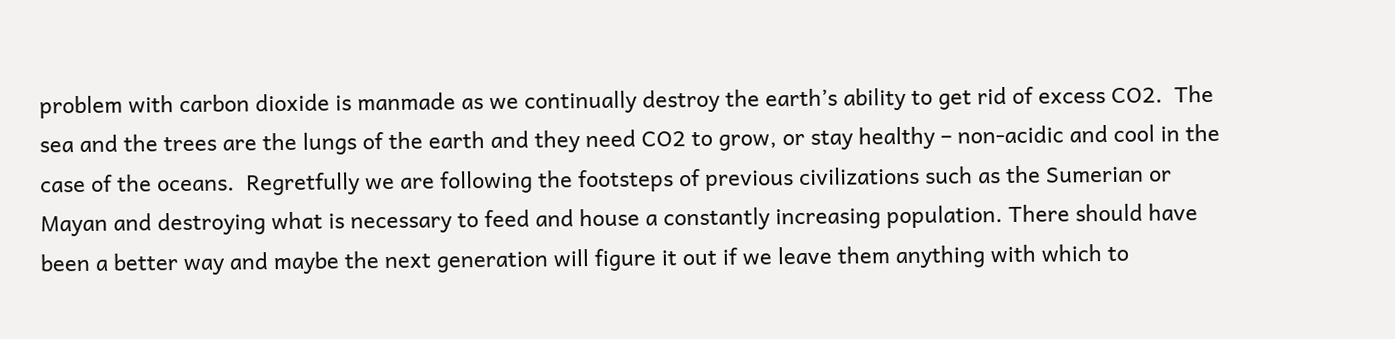problem with carbon dioxide is manmade as we continually destroy the earth’s ability to get rid of excess CO2.  The sea and the trees are the lungs of the earth and they need CO2 to grow, or stay healthy – non-acidic and cool in the case of the oceans.  Regretfully we are following the footsteps of previous civilizations such as the Sumerian or Mayan and destroying what is necessary to feed and house a constantly increasing population. There should have been a better way and maybe the next generation will figure it out if we leave them anything with which to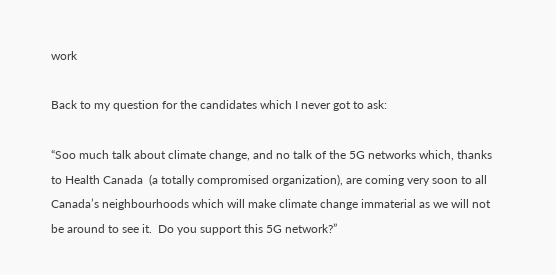work

Back to my question for the candidates which I never got to ask:

“Soo much talk about climate change, and no talk of the 5G networks which, thanks to Health Canada  (a totally compromised organization), are coming very soon to all Canada’s neighbourhoods which will make climate change immaterial as we will not be around to see it.  Do you support this 5G network?”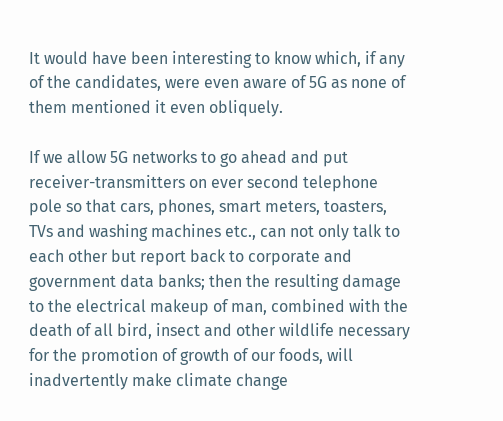It would have been interesting to know which, if any of the candidates, were even aware of 5G as none of them mentioned it even obliquely.

If we allow 5G networks to go ahead and put receiver-transmitters on ever second telephone pole so that cars, phones, smart meters, toasters, TVs and washing machines etc., can not only talk to each other but report back to corporate and  government data banks; then the resulting damage to the electrical makeup of man, combined with the death of all bird, insect and other wildlife necessary for the promotion of growth of our foods, will inadvertently make climate change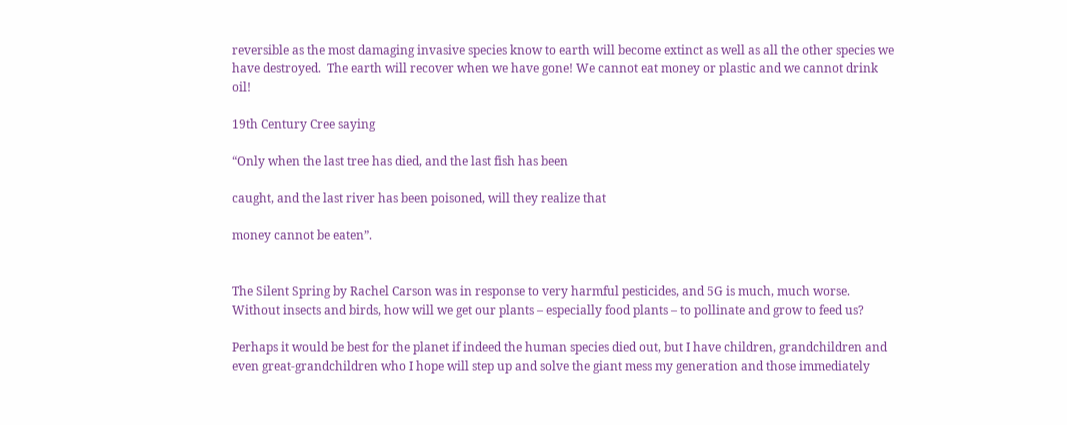reversible as the most damaging invasive species know to earth will become extinct as well as all the other species we have destroyed.  The earth will recover when we have gone! We cannot eat money or plastic and we cannot drink oil!

19th Century Cree saying

“Only when the last tree has died, and the last fish has been

caught, and the last river has been poisoned, will they realize that

money cannot be eaten”.


The Silent Spring by Rachel Carson was in response to very harmful pesticides, and 5G is much, much worse.  Without insects and birds, how will we get our plants – especially food plants – to pollinate and grow to feed us?

Perhaps it would be best for the planet if indeed the human species died out, but I have children, grandchildren and even great-grandchildren who I hope will step up and solve the giant mess my generation and those immediately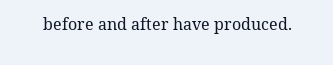before and after have produced.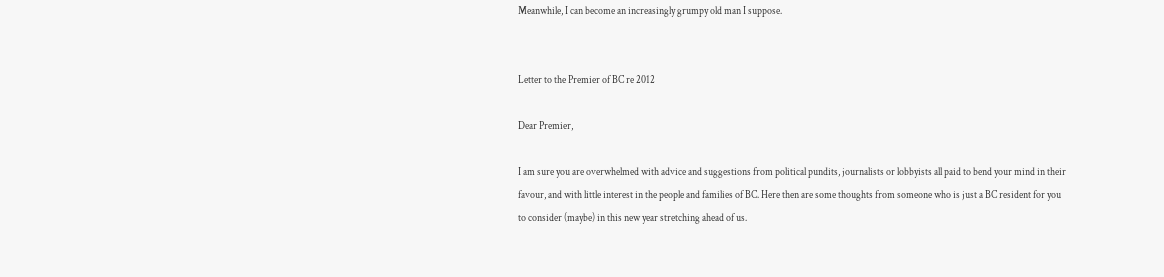Meanwhile, I can become an increasingly grumpy old man I suppose.


Letter to the Premier of BC re 2012

Dear Premier,

I am sure you are overwhelmed with advice and suggestions from political pundits, journalists or lobbyists all paid to bend your mind in their favour, and with little interest in the people and families of BC. Here then are some thoughts from someone who is just a BC resident for you to consider (maybe) in this new year stretching ahead of us.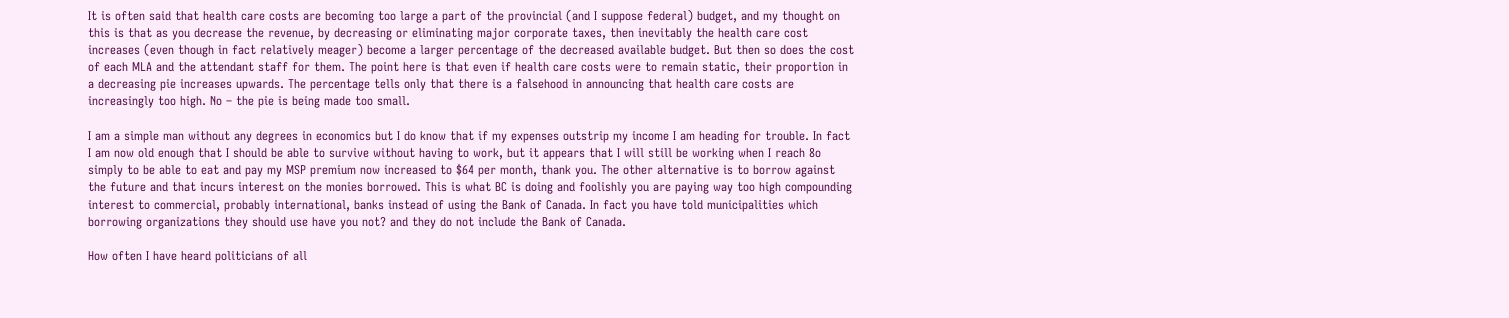It is often said that health care costs are becoming too large a part of the provincial (and I suppose federal) budget, and my thought on this is that as you decrease the revenue, by decreasing or eliminating major corporate taxes, then inevitably the health care cost increases (even though in fact relatively meager) become a larger percentage of the decreased available budget. But then so does the cost of each MLA and the attendant staff for them. The point here is that even if health care costs were to remain static, their proportion in a decreasing pie increases upwards. The percentage tells only that there is a falsehood in announcing that health care costs are increasingly too high. No – the pie is being made too small.

I am a simple man without any degrees in economics but I do know that if my expenses outstrip my income I am heading for trouble. In fact I am now old enough that I should be able to survive without having to work, but it appears that I will still be working when I reach 8o simply to be able to eat and pay my MSP premium now increased to $64 per month, thank you. The other alternative is to borrow against the future and that incurs interest on the monies borrowed. This is what BC is doing and foolishly you are paying way too high compounding interest to commercial, probably international, banks instead of using the Bank of Canada. In fact you have told municipalities which borrowing organizations they should use have you not? and they do not include the Bank of Canada.

How often I have heard politicians of all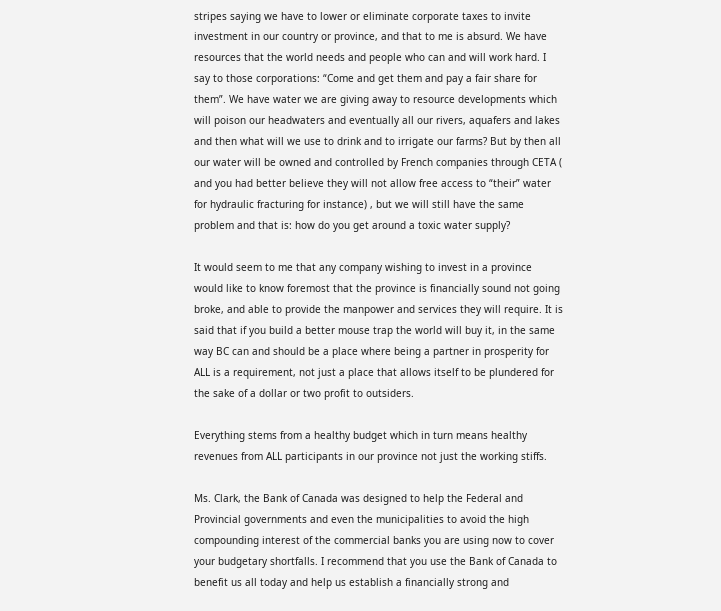stripes saying we have to lower or eliminate corporate taxes to invite investment in our country or province, and that to me is absurd. We have resources that the world needs and people who can and will work hard. I say to those corporations: “Come and get them and pay a fair share for them”. We have water we are giving away to resource developments which will poison our headwaters and eventually all our rivers, aquafers and lakes and then what will we use to drink and to irrigate our farms? But by then all our water will be owned and controlled by French companies through CETA ( and you had better believe they will not allow free access to “their” water for hydraulic fracturing for instance) , but we will still have the same problem and that is: how do you get around a toxic water supply?

It would seem to me that any company wishing to invest in a province would like to know foremost that the province is financially sound not going broke, and able to provide the manpower and services they will require. It is said that if you build a better mouse trap the world will buy it, in the same way BC can and should be a place where being a partner in prosperity for ALL is a requirement, not just a place that allows itself to be plundered for the sake of a dollar or two profit to outsiders.

Everything stems from a healthy budget which in turn means healthy revenues from ALL participants in our province not just the working stiffs.

Ms. Clark, the Bank of Canada was designed to help the Federal and Provincial governments and even the municipalities to avoid the high compounding interest of the commercial banks you are using now to cover your budgetary shortfalls. I recommend that you use the Bank of Canada to benefit us all today and help us establish a financially strong and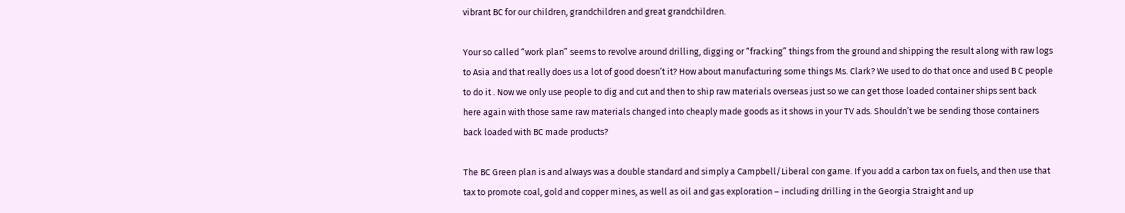vibrant BC for our children, grandchildren and great grandchildren.

Your so called “work plan” seems to revolve around drilling, digging or “fracking” things from the ground and shipping the result along with raw logs to Asia and that really does us a lot of good doesn’t it? How about manufacturing some things Ms. Clark? We used to do that once and used B C people to do it . Now we only use people to dig and cut and then to ship raw materials overseas just so we can get those loaded container ships sent back here again with those same raw materials changed into cheaply made goods as it shows in your TV ads. Shouldn’t we be sending those containers back loaded with BC made products?

The BC Green plan is and always was a double standard and simply a Campbell/Liberal con game. If you add a carbon tax on fuels, and then use that tax to promote coal, gold and copper mines, as well as oil and gas exploration – including drilling in the Georgia Straight and up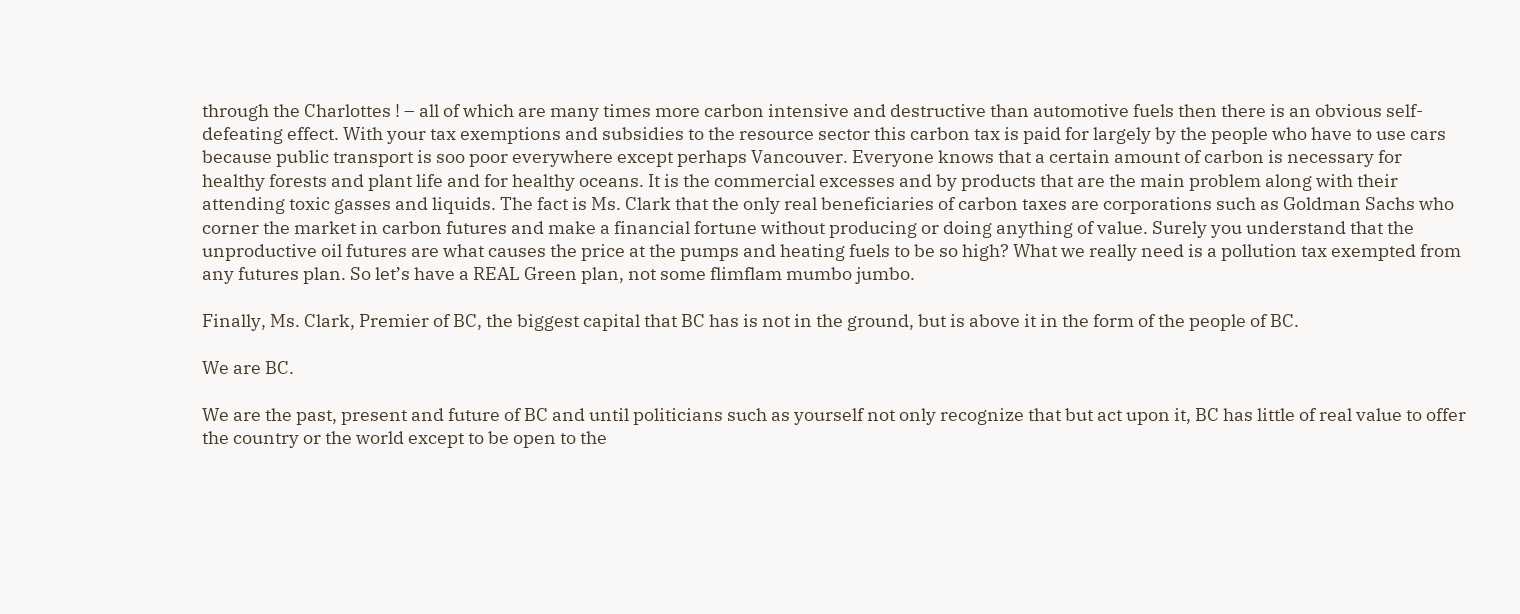through the Charlottes ! – all of which are many times more carbon intensive and destructive than automotive fuels then there is an obvious self-defeating effect. With your tax exemptions and subsidies to the resource sector this carbon tax is paid for largely by the people who have to use cars because public transport is soo poor everywhere except perhaps Vancouver. Everyone knows that a certain amount of carbon is necessary for healthy forests and plant life and for healthy oceans. It is the commercial excesses and by products that are the main problem along with their attending toxic gasses and liquids. The fact is Ms. Clark that the only real beneficiaries of carbon taxes are corporations such as Goldman Sachs who corner the market in carbon futures and make a financial fortune without producing or doing anything of value. Surely you understand that the unproductive oil futures are what causes the price at the pumps and heating fuels to be so high? What we really need is a pollution tax exempted from any futures plan. So let’s have a REAL Green plan, not some flimflam mumbo jumbo.

Finally, Ms. Clark, Premier of BC, the biggest capital that BC has is not in the ground, but is above it in the form of the people of BC.

We are BC.

We are the past, present and future of BC and until politicians such as yourself not only recognize that but act upon it, BC has little of real value to offer the country or the world except to be open to the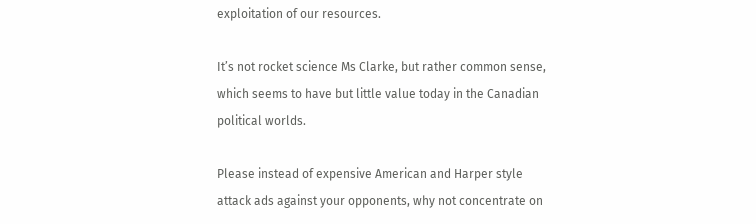exploitation of our resources.

It’s not rocket science Ms Clarke, but rather common sense, which seems to have but little value today in the Canadian political worlds.

Please instead of expensive American and Harper style attack ads against your opponents, why not concentrate on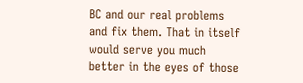BC and our real problems and fix them. That in itself would serve you much better in the eyes of those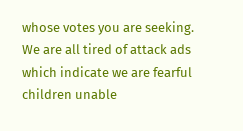whose votes you are seeking. We are all tired of attack ads which indicate we are fearful children unable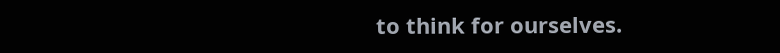to think for ourselves.